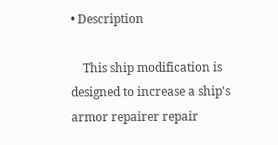• Description

    This ship modification is designed to increase a ship's armor repairer repair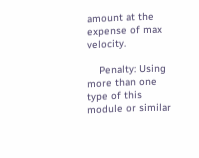amount at the expense of max velocity.

    Penalty: Using more than one type of this module or similar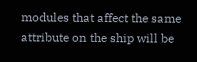modules that affect the same attribute on the ship will be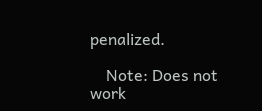penalized.

    Note: Does not work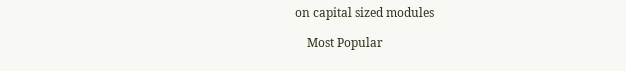on capital sized modules

    Most Popular